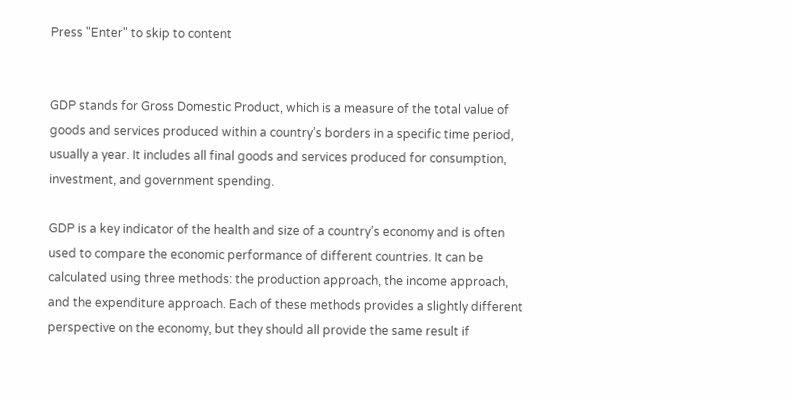Press "Enter" to skip to content


GDP stands for Gross Domestic Product, which is a measure of the total value of goods and services produced within a country’s borders in a specific time period, usually a year. It includes all final goods and services produced for consumption, investment, and government spending.

GDP is a key indicator of the health and size of a country’s economy and is often used to compare the economic performance of different countries. It can be calculated using three methods: the production approach, the income approach, and the expenditure approach. Each of these methods provides a slightly different perspective on the economy, but they should all provide the same result if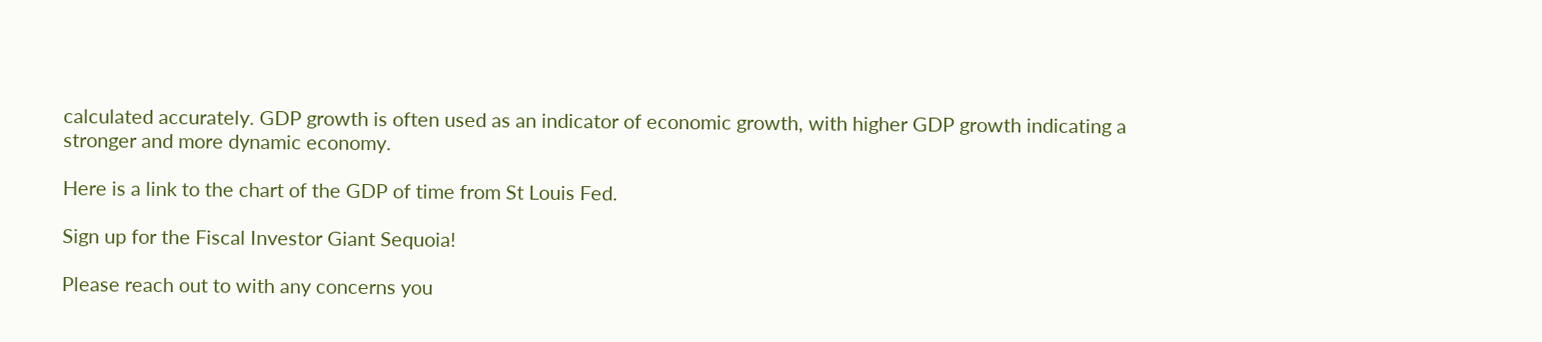calculated accurately. GDP growth is often used as an indicator of economic growth, with higher GDP growth indicating a stronger and more dynamic economy.

Here is a link to the chart of the GDP of time from St Louis Fed.

Sign up for the Fiscal Investor Giant Sequoia!

Please reach out to with any concerns you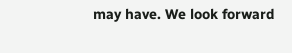may have. We look forward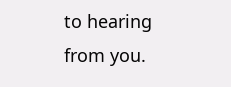to hearing from you.